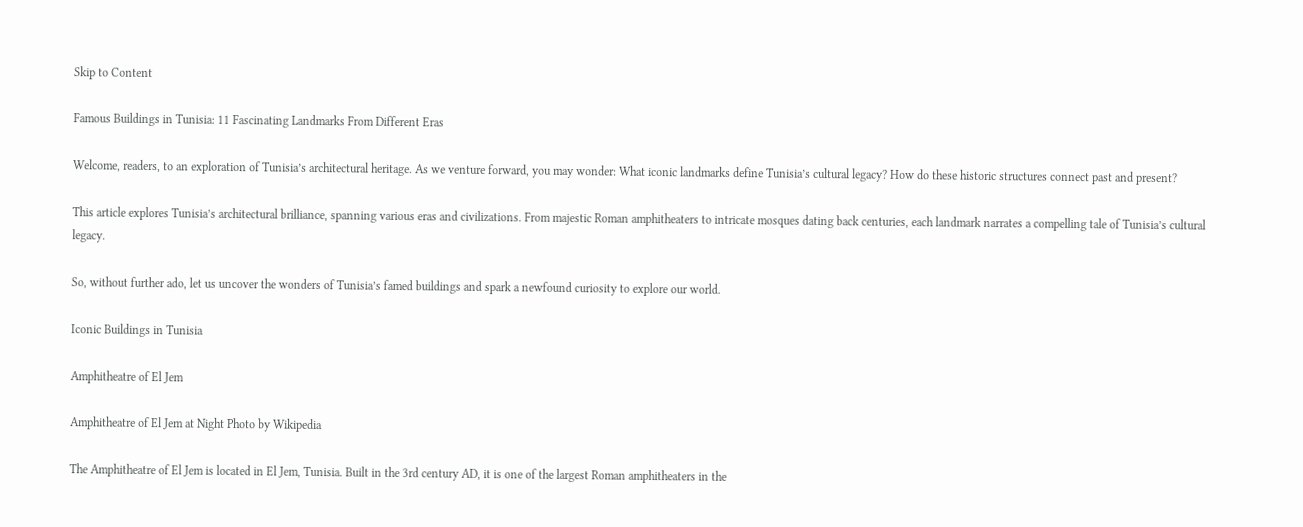Skip to Content

Famous Buildings in Tunisia: 11 Fascinating Landmarks From Different Eras

Welcome, readers, to an exploration of Tunisia’s architectural heritage. As we venture forward, you may wonder: What iconic landmarks define Tunisia’s cultural legacy? How do these historic structures connect past and present?

This article explores Tunisia’s architectural brilliance, spanning various eras and civilizations. From majestic Roman amphitheaters to intricate mosques dating back centuries, each landmark narrates a compelling tale of Tunisia’s cultural legacy.

So, without further ado, let us uncover the wonders of Tunisia’s famed buildings and spark a newfound curiosity to explore our world.

Iconic Buildings in Tunisia

Amphitheatre of El Jem

Amphitheatre of El Jem at Night Photo by Wikipedia

The Amphitheatre of El Jem is located in El Jem, Tunisia. Built in the 3rd century AD, it is one of the largest Roman amphitheaters in the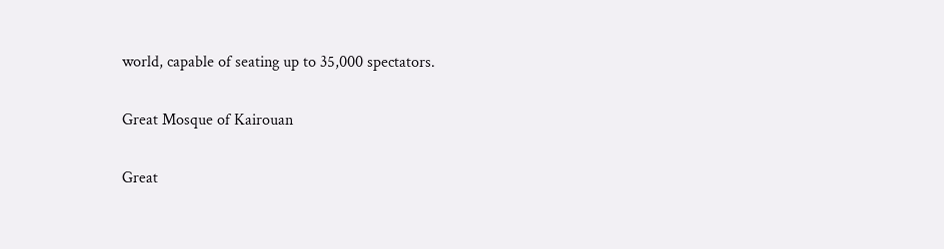world, capable of seating up to 35,000 spectators.

Great Mosque of Kairouan

Great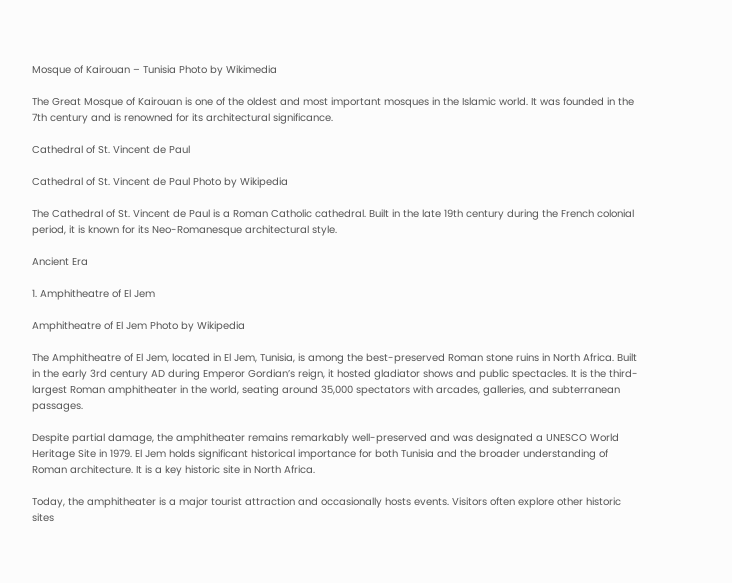Mosque of Kairouan – Tunisia Photo by Wikimedia

The Great Mosque of Kairouan is one of the oldest and most important mosques in the Islamic world. It was founded in the 7th century and is renowned for its architectural significance.

Cathedral of St. Vincent de Paul

Cathedral of St. Vincent de Paul Photo by Wikipedia

The Cathedral of St. Vincent de Paul is a Roman Catholic cathedral. Built in the late 19th century during the French colonial period, it is known for its Neo-Romanesque architectural style.

Ancient Era

1. Amphitheatre of El Jem

Amphitheatre of El Jem Photo by Wikipedia

The Amphitheatre of El Jem, located in El Jem, Tunisia, is among the best-preserved Roman stone ruins in North Africa. Built in the early 3rd century AD during Emperor Gordian’s reign, it hosted gladiator shows and public spectacles. It is the third-largest Roman amphitheater in the world, seating around 35,000 spectators with arcades, galleries, and subterranean passages.

Despite partial damage, the amphitheater remains remarkably well-preserved and was designated a UNESCO World Heritage Site in 1979. El Jem holds significant historical importance for both Tunisia and the broader understanding of Roman architecture. It is a key historic site in North Africa.

Today, the amphitheater is a major tourist attraction and occasionally hosts events. Visitors often explore other historic sites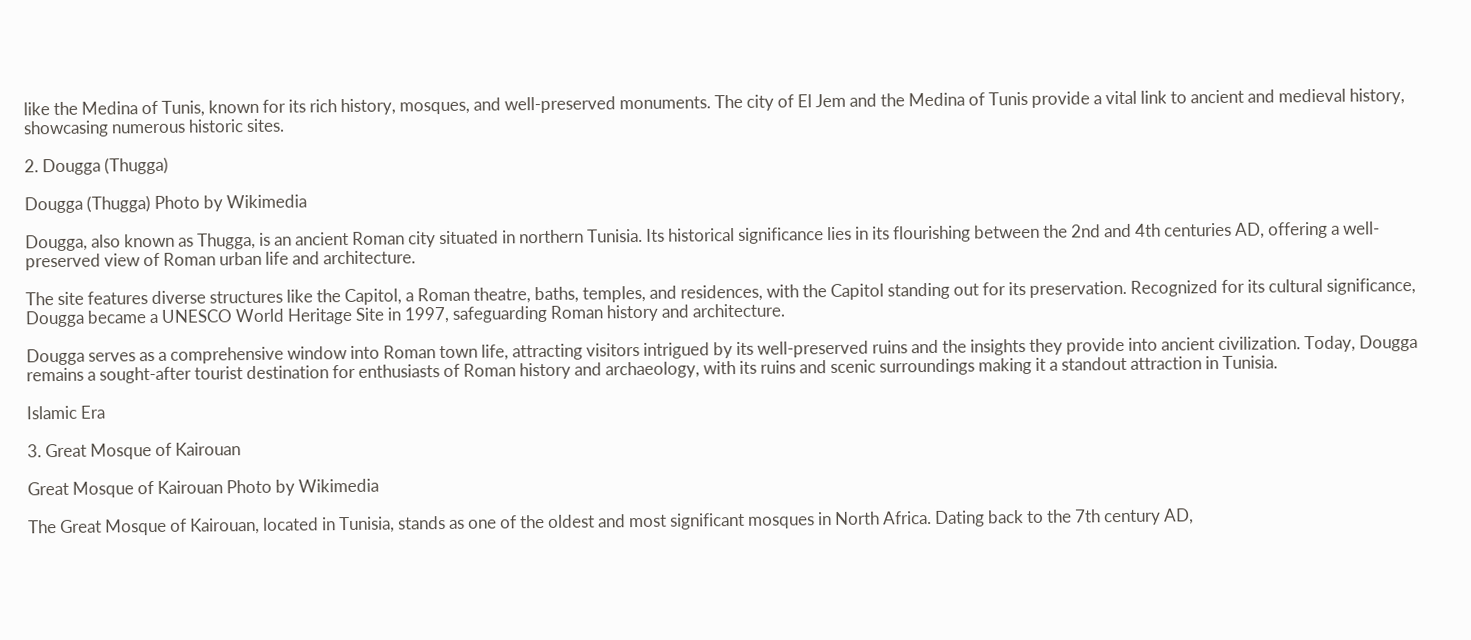like the Medina of Tunis, known for its rich history, mosques, and well-preserved monuments. The city of El Jem and the Medina of Tunis provide a vital link to ancient and medieval history, showcasing numerous historic sites.

2. Dougga (Thugga)

Dougga (Thugga) Photo by Wikimedia

Dougga, also known as Thugga, is an ancient Roman city situated in northern Tunisia. Its historical significance lies in its flourishing between the 2nd and 4th centuries AD, offering a well-preserved view of Roman urban life and architecture.

The site features diverse structures like the Capitol, a Roman theatre, baths, temples, and residences, with the Capitol standing out for its preservation. Recognized for its cultural significance, Dougga became a UNESCO World Heritage Site in 1997, safeguarding Roman history and architecture.

Dougga serves as a comprehensive window into Roman town life, attracting visitors intrigued by its well-preserved ruins and the insights they provide into ancient civilization. Today, Dougga remains a sought-after tourist destination for enthusiasts of Roman history and archaeology, with its ruins and scenic surroundings making it a standout attraction in Tunisia.

Islamic Era

3. Great Mosque of Kairouan

Great Mosque of Kairouan Photo by Wikimedia

The Great Mosque of Kairouan, located in Tunisia, stands as one of the oldest and most significant mosques in North Africa. Dating back to the 7th century AD,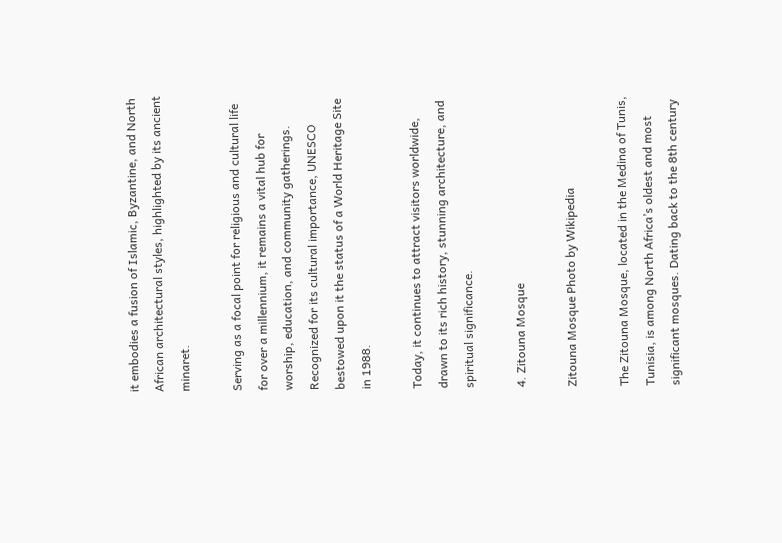it embodies a fusion of Islamic, Byzantine, and North African architectural styles, highlighted by its ancient minaret.

Serving as a focal point for religious and cultural life for over a millennium, it remains a vital hub for worship, education, and community gatherings. Recognized for its cultural importance, UNESCO bestowed upon it the status of a World Heritage Site in 1988.

Today, it continues to attract visitors worldwide, drawn to its rich history, stunning architecture, and spiritual significance.

4. Zitouna Mosque

Zitouna Mosque Photo by Wikipedia

The Zitouna Mosque, located in the Medina of Tunis, Tunisia, is among North Africa’s oldest and most significant mosques. Dating back to the 8th century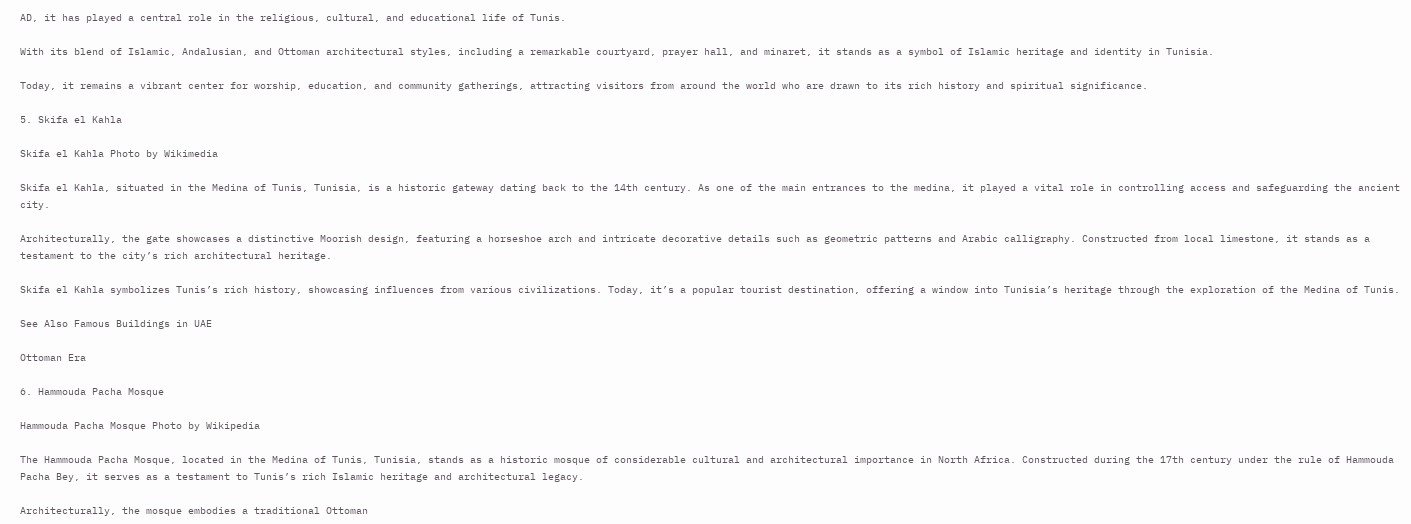AD, it has played a central role in the religious, cultural, and educational life of Tunis.

With its blend of Islamic, Andalusian, and Ottoman architectural styles, including a remarkable courtyard, prayer hall, and minaret, it stands as a symbol of Islamic heritage and identity in Tunisia.

Today, it remains a vibrant center for worship, education, and community gatherings, attracting visitors from around the world who are drawn to its rich history and spiritual significance.

5. Skifa el Kahla

Skifa el Kahla Photo by Wikimedia

Skifa el Kahla, situated in the Medina of Tunis, Tunisia, is a historic gateway dating back to the 14th century. As one of the main entrances to the medina, it played a vital role in controlling access and safeguarding the ancient city.

Architecturally, the gate showcases a distinctive Moorish design, featuring a horseshoe arch and intricate decorative details such as geometric patterns and Arabic calligraphy. Constructed from local limestone, it stands as a testament to the city’s rich architectural heritage.

Skifa el Kahla symbolizes Tunis’s rich history, showcasing influences from various civilizations. Today, it’s a popular tourist destination, offering a window into Tunisia’s heritage through the exploration of the Medina of Tunis.

See Also Famous Buildings in UAE

Ottoman Era

6. Hammouda Pacha Mosque

Hammouda Pacha Mosque Photo by Wikipedia

The Hammouda Pacha Mosque, located in the Medina of Tunis, Tunisia, stands as a historic mosque of considerable cultural and architectural importance in North Africa. Constructed during the 17th century under the rule of Hammouda Pacha Bey, it serves as a testament to Tunis’s rich Islamic heritage and architectural legacy.

Architecturally, the mosque embodies a traditional Ottoman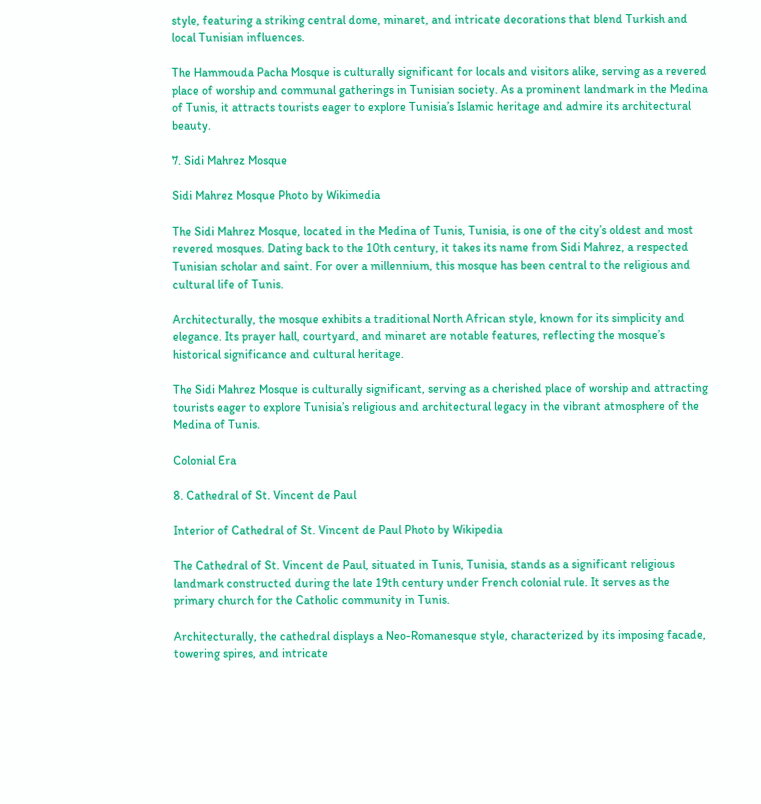style, featuring a striking central dome, minaret, and intricate decorations that blend Turkish and local Tunisian influences.

The Hammouda Pacha Mosque is culturally significant for locals and visitors alike, serving as a revered place of worship and communal gatherings in Tunisian society. As a prominent landmark in the Medina of Tunis, it attracts tourists eager to explore Tunisia’s Islamic heritage and admire its architectural beauty.

7. Sidi Mahrez Mosque

Sidi Mahrez Mosque Photo by Wikimedia

The Sidi Mahrez Mosque, located in the Medina of Tunis, Tunisia, is one of the city’s oldest and most revered mosques. Dating back to the 10th century, it takes its name from Sidi Mahrez, a respected Tunisian scholar and saint. For over a millennium, this mosque has been central to the religious and cultural life of Tunis.

Architecturally, the mosque exhibits a traditional North African style, known for its simplicity and elegance. Its prayer hall, courtyard, and minaret are notable features, reflecting the mosque’s historical significance and cultural heritage.

The Sidi Mahrez Mosque is culturally significant, serving as a cherished place of worship and attracting tourists eager to explore Tunisia’s religious and architectural legacy in the vibrant atmosphere of the Medina of Tunis.

Colonial Era

8. Cathedral of St. Vincent de Paul

Interior of Cathedral of St. Vincent de Paul Photo by Wikipedia

The Cathedral of St. Vincent de Paul, situated in Tunis, Tunisia, stands as a significant religious landmark constructed during the late 19th century under French colonial rule. It serves as the primary church for the Catholic community in Tunis.

Architecturally, the cathedral displays a Neo-Romanesque style, characterized by its imposing facade, towering spires, and intricate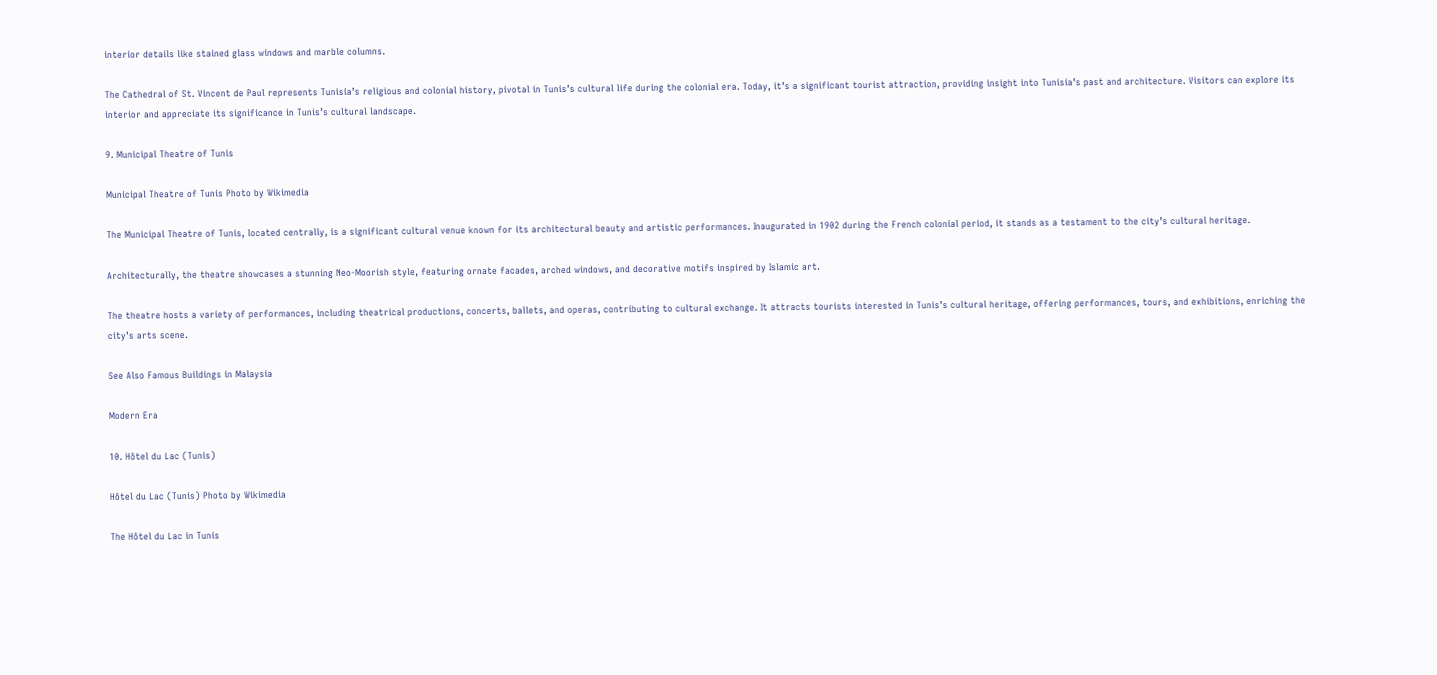interior details like stained glass windows and marble columns.

The Cathedral of St. Vincent de Paul represents Tunisia’s religious and colonial history, pivotal in Tunis’s cultural life during the colonial era. Today, it’s a significant tourist attraction, providing insight into Tunisia’s past and architecture. Visitors can explore its interior and appreciate its significance in Tunis’s cultural landscape.

9. Municipal Theatre of Tunis

Municipal Theatre of Tunis Photo by Wikimedia

The Municipal Theatre of Tunis, located centrally, is a significant cultural venue known for its architectural beauty and artistic performances. Inaugurated in 1902 during the French colonial period, it stands as a testament to the city’s cultural heritage.

Architecturally, the theatre showcases a stunning Neo-Moorish style, featuring ornate facades, arched windows, and decorative motifs inspired by Islamic art.

The theatre hosts a variety of performances, including theatrical productions, concerts, ballets, and operas, contributing to cultural exchange. It attracts tourists interested in Tunis’s cultural heritage, offering performances, tours, and exhibitions, enriching the city’s arts scene.

See Also Famous Buildings in Malaysia

Modern Era

10. Hôtel du Lac (Tunis)

Hôtel du Lac (Tunis) Photo by Wikimedia

The Hôtel du Lac in Tunis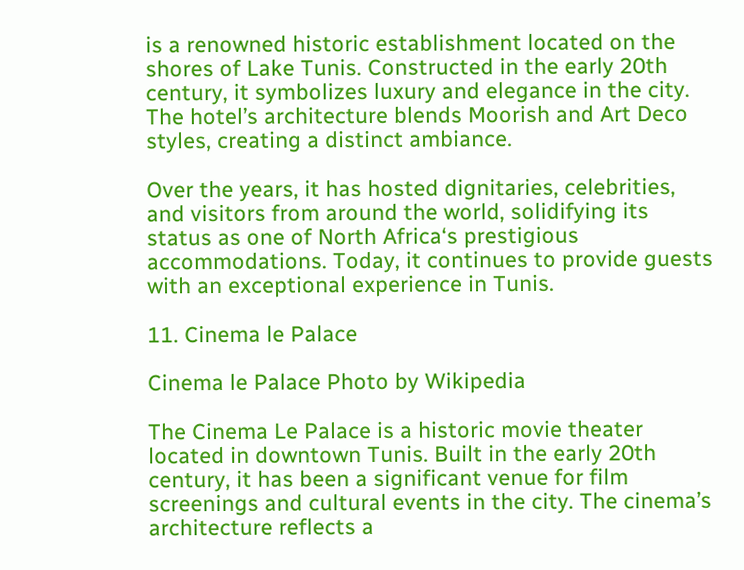is a renowned historic establishment located on the shores of Lake Tunis. Constructed in the early 20th century, it symbolizes luxury and elegance in the city. The hotel’s architecture blends Moorish and Art Deco styles, creating a distinct ambiance.

Over the years, it has hosted dignitaries, celebrities, and visitors from around the world, solidifying its status as one of North Africa‘s prestigious accommodations. Today, it continues to provide guests with an exceptional experience in Tunis.

11. Cinema le Palace

Cinema le Palace Photo by Wikipedia

The Cinema Le Palace is a historic movie theater located in downtown Tunis. Built in the early 20th century, it has been a significant venue for film screenings and cultural events in the city. The cinema’s architecture reflects a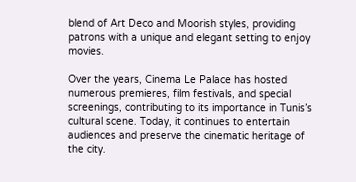blend of Art Deco and Moorish styles, providing patrons with a unique and elegant setting to enjoy movies.

Over the years, Cinema Le Palace has hosted numerous premieres, film festivals, and special screenings, contributing to its importance in Tunis’s cultural scene. Today, it continues to entertain audiences and preserve the cinematic heritage of the city.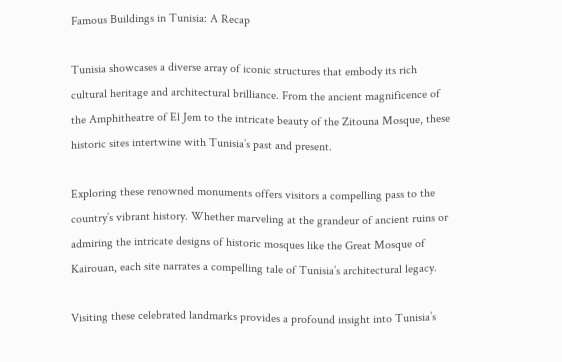Famous Buildings in Tunisia: A Recap

Tunisia showcases a diverse array of iconic structures that embody its rich cultural heritage and architectural brilliance. From the ancient magnificence of the Amphitheatre of El Jem to the intricate beauty of the Zitouna Mosque, these historic sites intertwine with Tunisia’s past and present.

Exploring these renowned monuments offers visitors a compelling pass to the country’s vibrant history. Whether marveling at the grandeur of ancient ruins or admiring the intricate designs of historic mosques like the Great Mosque of Kairouan, each site narrates a compelling tale of Tunisia’s architectural legacy.

Visiting these celebrated landmarks provides a profound insight into Tunisia’s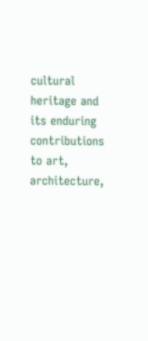cultural heritage and its enduring contributions to art, architecture,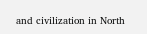and civilization in North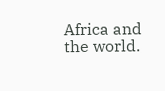Africa and the world.